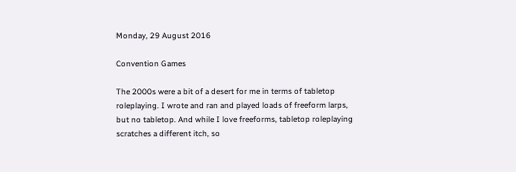Monday, 29 August 2016

Convention Games

The 2000s were a bit of a desert for me in terms of tabletop roleplaying. I wrote and ran and played loads of freeform larps, but no tabletop. And while I love freeforms, tabletop roleplaying scratches a different itch, so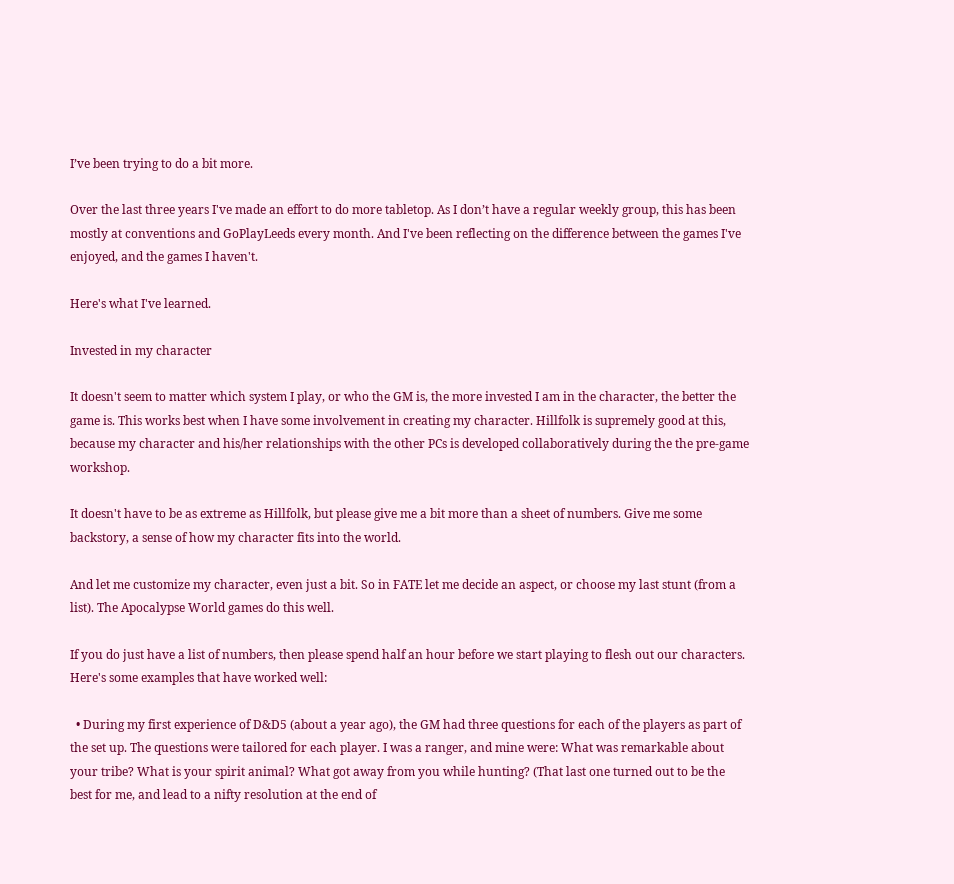I’ve been trying to do a bit more.

Over the last three years I've made an effort to do more tabletop. As I don’t have a regular weekly group, this has been mostly at conventions and GoPlayLeeds every month. And I've been reflecting on the difference between the games I've enjoyed, and the games I haven't.

Here's what I've learned.

Invested in my character

It doesn't seem to matter which system I play, or who the GM is, the more invested I am in the character, the better the game is. This works best when I have some involvement in creating my character. Hillfolk is supremely good at this, because my character and his/her relationships with the other PCs is developed collaboratively during the the pre-game workshop.

It doesn't have to be as extreme as Hillfolk, but please give me a bit more than a sheet of numbers. Give me some backstory, a sense of how my character fits into the world.

And let me customize my character, even just a bit. So in FATE let me decide an aspect, or choose my last stunt (from a list). The Apocalypse World games do this well.

If you do just have a list of numbers, then please spend half an hour before we start playing to flesh out our characters. Here's some examples that have worked well:

  • During my first experience of D&D5 (about a year ago), the GM had three questions for each of the players as part of the set up. The questions were tailored for each player. I was a ranger, and mine were: What was remarkable about your tribe? What is your spirit animal? What got away from you while hunting? (That last one turned out to be the best for me, and lead to a nifty resolution at the end of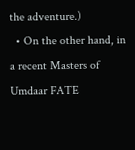the adventure.)
  • On the other hand, in a recent Masters of Umdaar FATE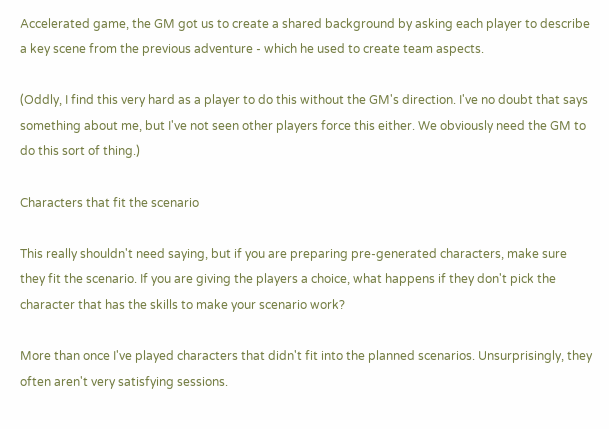Accelerated game, the GM got us to create a shared background by asking each player to describe a key scene from the previous adventure - which he used to create team aspects.

(Oddly, I find this very hard as a player to do this without the GM's direction. I've no doubt that says something about me, but I've not seen other players force this either. We obviously need the GM to do this sort of thing.)

Characters that fit the scenario

This really shouldn't need saying, but if you are preparing pre-generated characters, make sure they fit the scenario. If you are giving the players a choice, what happens if they don't pick the character that has the skills to make your scenario work?

More than once I've played characters that didn't fit into the planned scenarios. Unsurprisingly, they often aren't very satisfying sessions.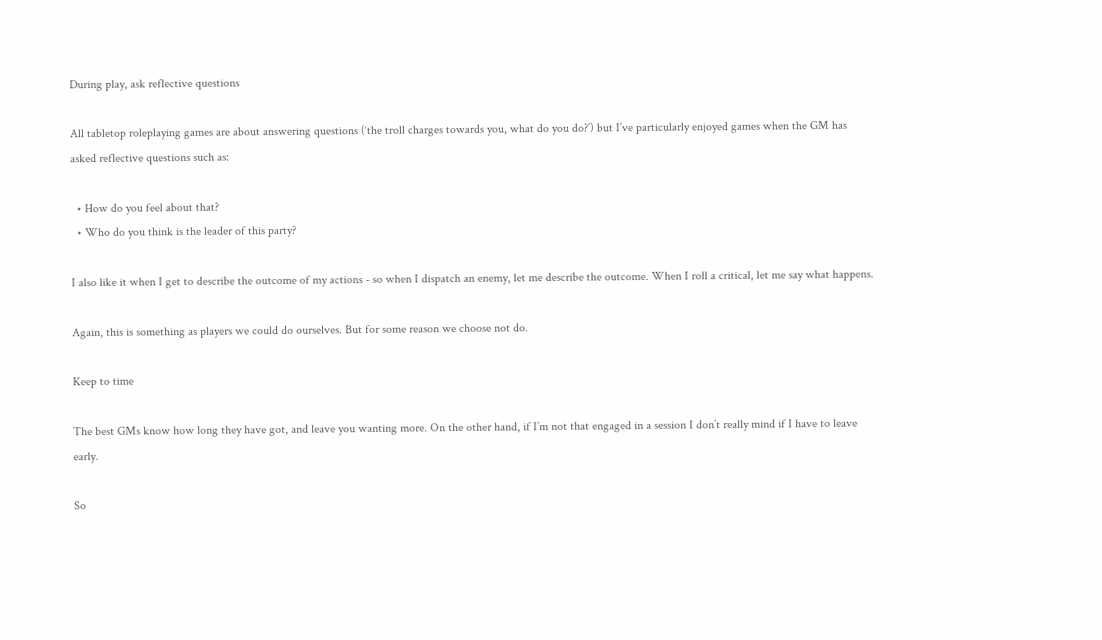During play, ask reflective questions

All tabletop roleplaying games are about answering questions (‘the troll charges towards you, what do you do?’) but I’ve particularly enjoyed games when the GM has asked reflective questions such as:

  • How do you feel about that?
  • Who do you think is the leader of this party?

I also like it when I get to describe the outcome of my actions - so when I dispatch an enemy, let me describe the outcome. When I roll a critical, let me say what happens.

Again, this is something as players we could do ourselves. But for some reason we choose not do.

Keep to time

The best GMs know how long they have got, and leave you wanting more. On the other hand, if I’m not that engaged in a session I don’t really mind if I have to leave early.

So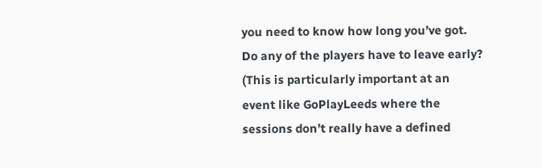you need to know how long you’ve got. Do any of the players have to leave early? (This is particularly important at an event like GoPlayLeeds where the sessions don’t really have a defined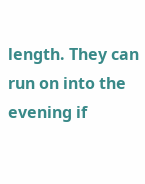length. They can run on into the evening if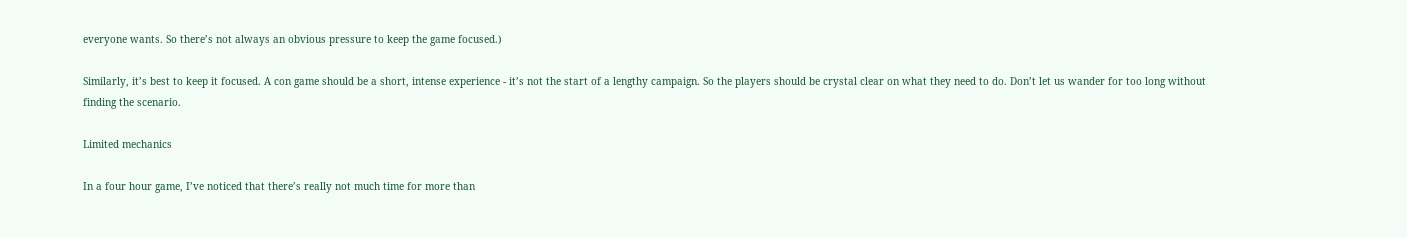everyone wants. So there’s not always an obvious pressure to keep the game focused.)

Similarly, it’s best to keep it focused. A con game should be a short, intense experience - it’s not the start of a lengthy campaign. So the players should be crystal clear on what they need to do. Don’t let us wander for too long without finding the scenario.

Limited mechanics

In a four hour game, I’ve noticed that there’s really not much time for more than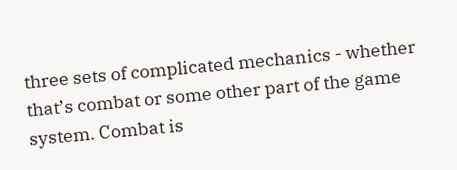three sets of complicated mechanics - whether that’s combat or some other part of the game system. Combat is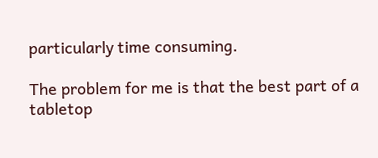particularly time consuming.

The problem for me is that the best part of a tabletop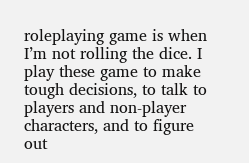roleplaying game is when I’m not rolling the dice. I play these game to make tough decisions, to talk to players and non-player characters, and to figure out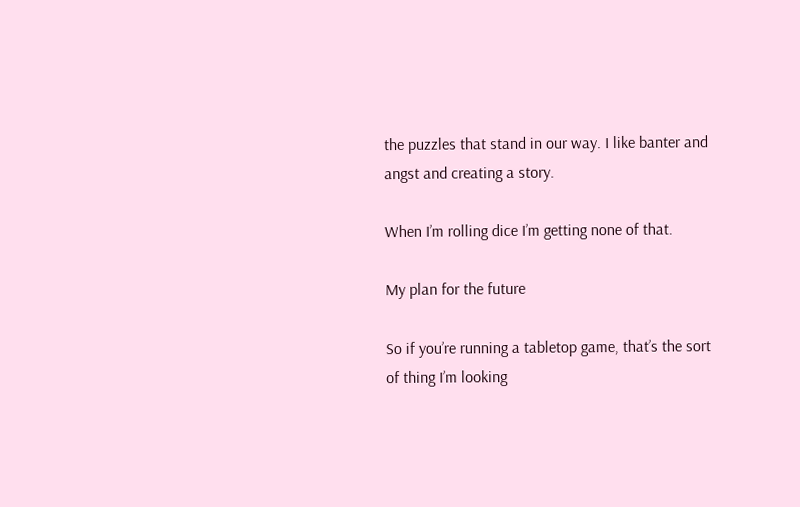the puzzles that stand in our way. I like banter and angst and creating a story.

When I’m rolling dice I’m getting none of that.

My plan for the future

So if you’re running a tabletop game, that’s the sort of thing I’m looking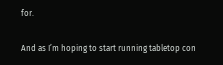for.

And as I’m hoping to start running tabletop con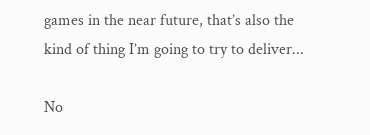games in the near future, that’s also the kind of thing I’m going to try to deliver...

No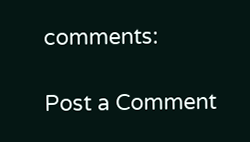comments:

Post a Comment